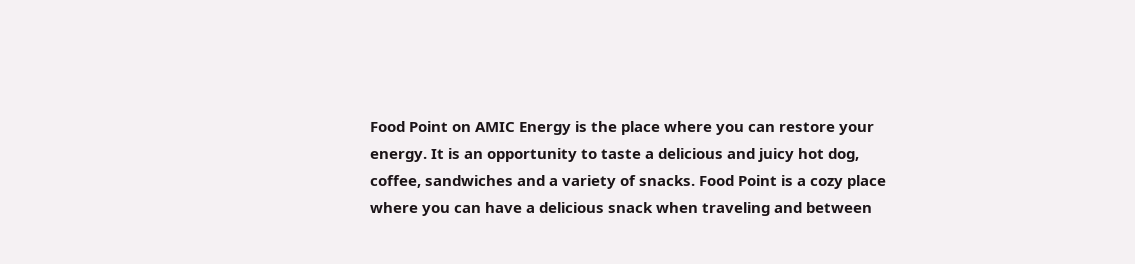Food Point on AMIC Energy is the place where you can restore your energy. It is an opportunity to taste a delicious and juicy hot dog, coffee, sandwiches and a variety of snacks. Food Point is a cozy place where you can have a delicious snack when traveling and between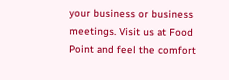your business or business meetings. Visit us at Food Point and feel the comfort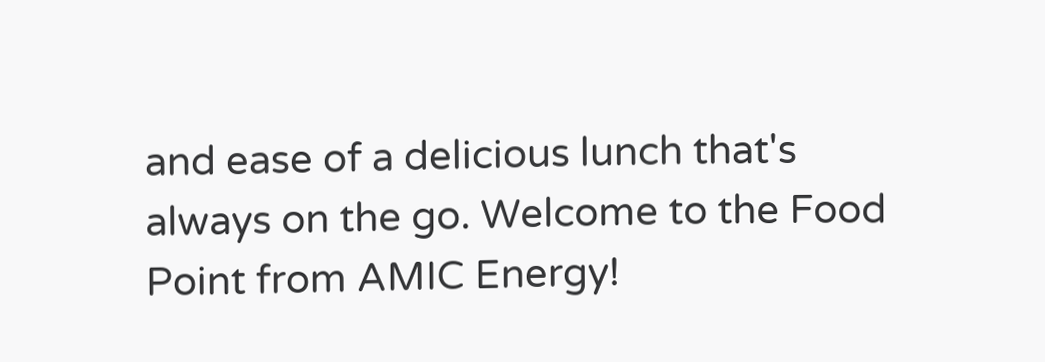and ease of a delicious lunch that's always on the go. Welcome to the Food Point from AMIC Energy!